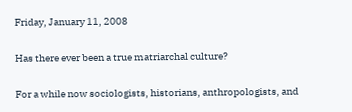Friday, January 11, 2008

Has there ever been a true matriarchal culture?

For a while now sociologists, historians, anthropologists, and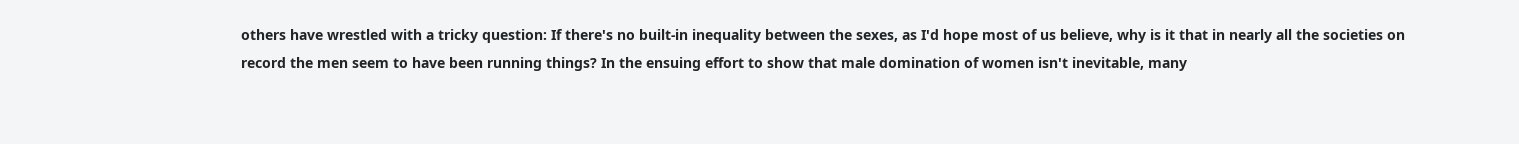others have wrestled with a tricky question: If there's no built-in inequality between the sexes, as I'd hope most of us believe, why is it that in nearly all the societies on record the men seem to have been running things? In the ensuing effort to show that male domination of women isn't inevitable, many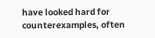have looked hard for counterexamples, often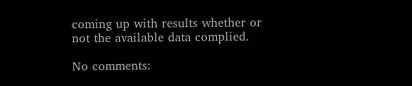coming up with results whether or not the available data complied.

No comments: